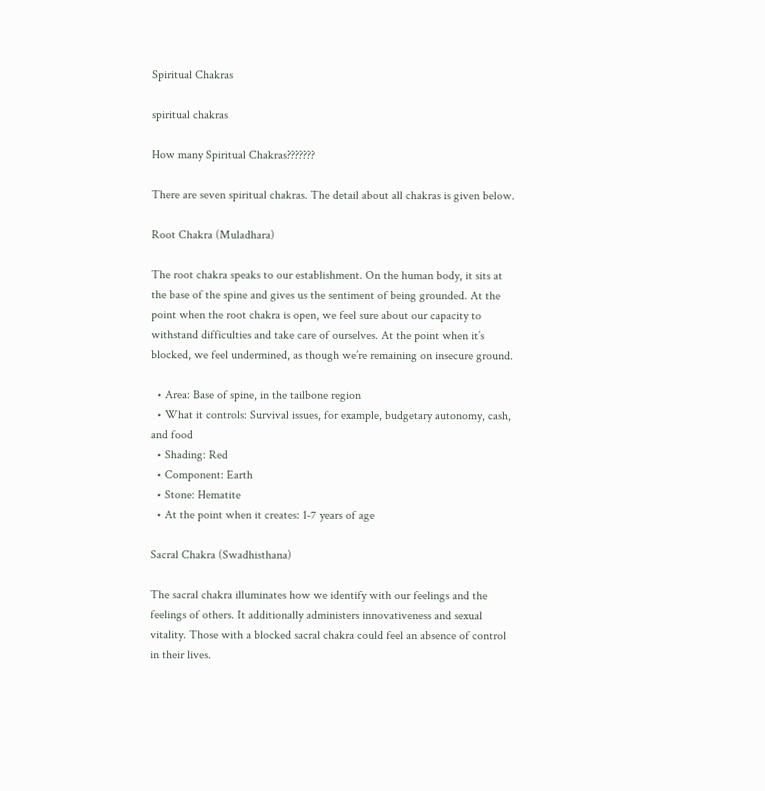Spiritual Chakras

spiritual chakras

How many Spiritual Chakras???????

There are seven spiritual chakras. The detail about all chakras is given below.

Root Chakra (Muladhara)

The root chakra speaks to our establishment. On the human body, it sits at the base of the spine and gives us the sentiment of being grounded. At the point when the root chakra is open, we feel sure about our capacity to withstand difficulties and take care of ourselves. At the point when it’s blocked, we feel undermined, as though we’re remaining on insecure ground.

  • Area: Base of spine, in the tailbone region
  • What it controls: Survival issues, for example, budgetary autonomy, cash, and food
  • Shading: Red
  • Component: Earth
  • Stone: Hematite
  • At the point when it creates: 1-7 years of age

Sacral Chakra (Swadhisthana)

The sacral chakra illuminates how we identify with our feelings and the feelings of others. It additionally administers innovativeness and sexual vitality. Those with a blocked sacral chakra could feel an absence of control in their lives.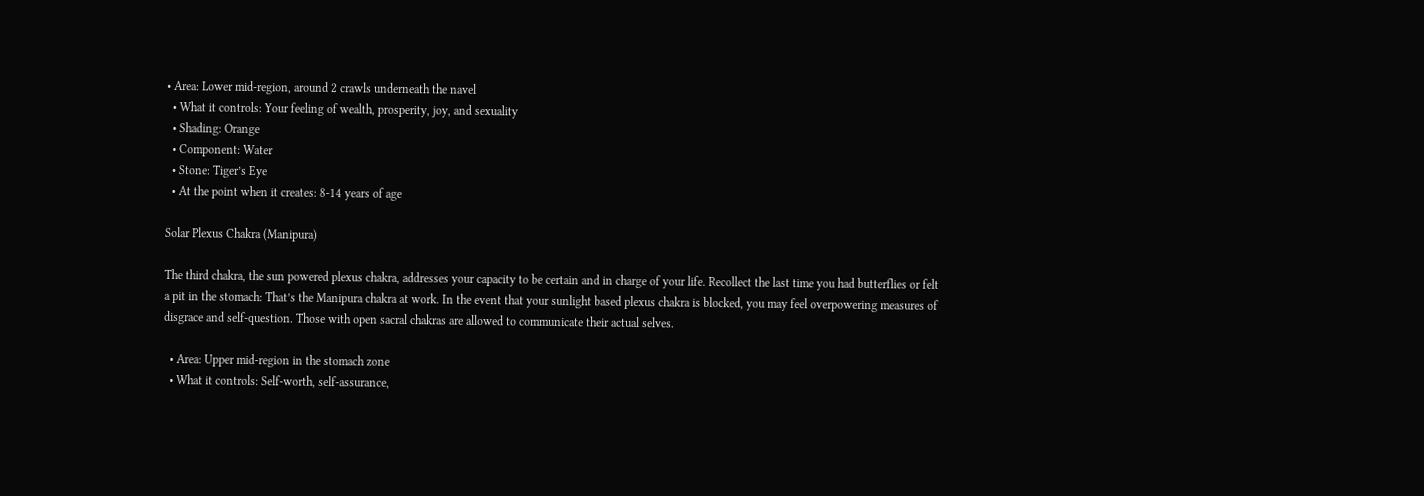• Area: Lower mid-region, around 2 crawls underneath the navel
  • What it controls: Your feeling of wealth, prosperity, joy, and sexuality
  • Shading: Orange
  • Component: Water
  • Stone: Tiger’s Eye
  • At the point when it creates: 8-14 years of age

Solar Plexus Chakra (Manipura)

The third chakra, the sun powered plexus chakra, addresses your capacity to be certain and in charge of your life. Recollect the last time you had butterflies or felt a pit in the stomach: That’s the Manipura chakra at work. In the event that your sunlight based plexus chakra is blocked, you may feel overpowering measures of disgrace and self-question. Those with open sacral chakras are allowed to communicate their actual selves.

  • Area: Upper mid-region in the stomach zone
  • What it controls: Self-worth, self-assurance,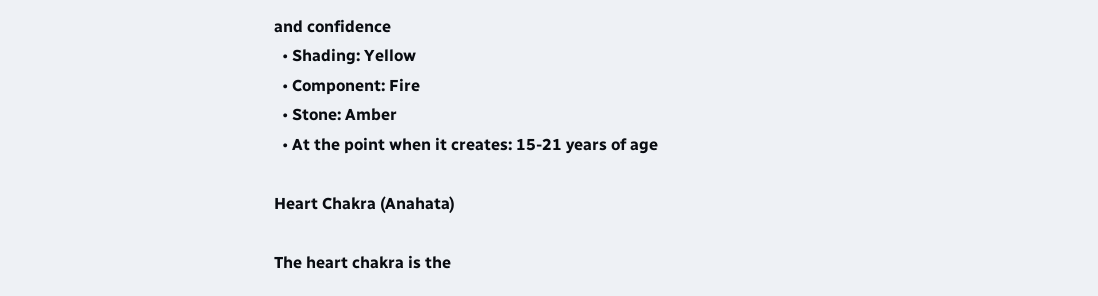and confidence
  • Shading: Yellow
  • Component: Fire
  • Stone: Amber
  • At the point when it creates: 15-21 years of age

Heart Chakra (Anahata)

The heart chakra is the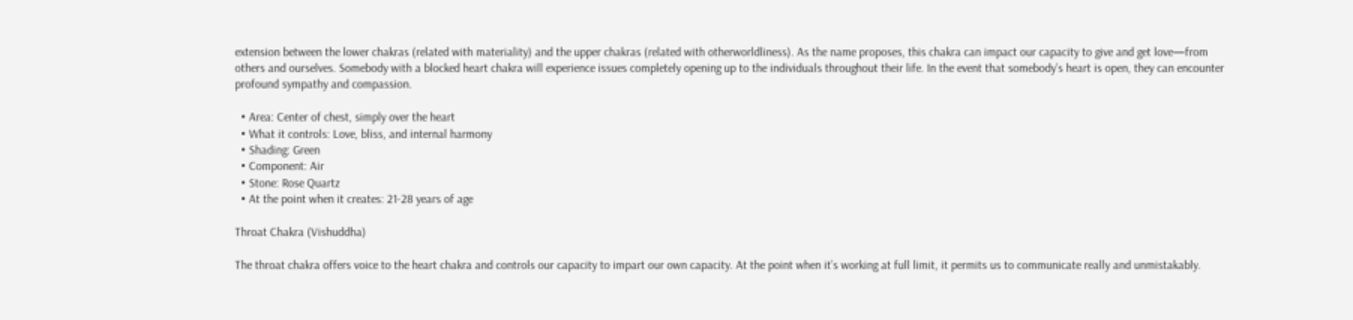extension between the lower chakras (related with materiality) and the upper chakras (related with otherworldliness). As the name proposes, this chakra can impact our capacity to give and get love—from others and ourselves. Somebody with a blocked heart chakra will experience issues completely opening up to the individuals throughout their life. In the event that somebody’s heart is open, they can encounter profound sympathy and compassion.

  • Area: Center of chest, simply over the heart
  • What it controls: Love, bliss, and internal harmony
  • Shading: Green
  • Component: Air
  • Stone: Rose Quartz
  • At the point when it creates: 21-28 years of age

Throat Chakra (Vishuddha)

The throat chakra offers voice to the heart chakra and controls our capacity to impart our own capacity. At the point when it’s working at full limit, it permits us to communicate really and unmistakably.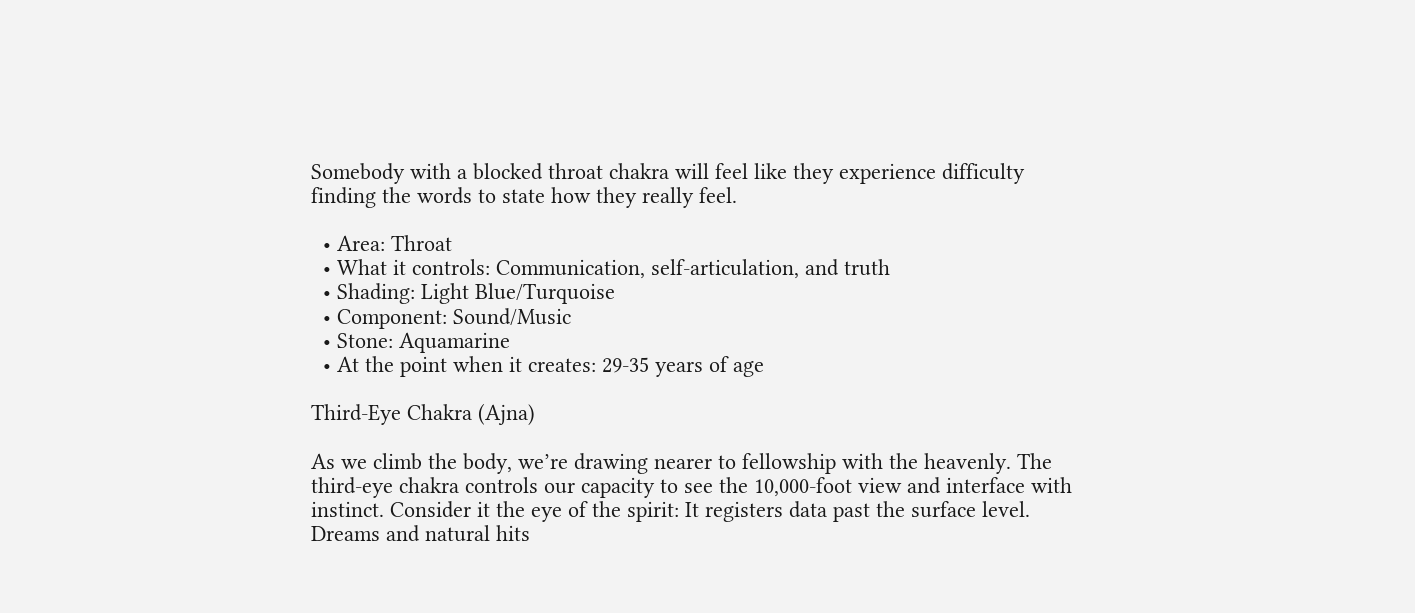Somebody with a blocked throat chakra will feel like they experience difficulty finding the words to state how they really feel.

  • Area: Throat
  • What it controls: Communication, self-articulation, and truth
  • Shading: Light Blue/Turquoise
  • Component: Sound/Music
  • Stone: Aquamarine
  • At the point when it creates: 29-35 years of age

Third-Eye Chakra (Ajna)

As we climb the body, we’re drawing nearer to fellowship with the heavenly. The third-eye chakra controls our capacity to see the 10,000-foot view and interface with instinct. Consider it the eye of the spirit: It registers data past the surface level. Dreams and natural hits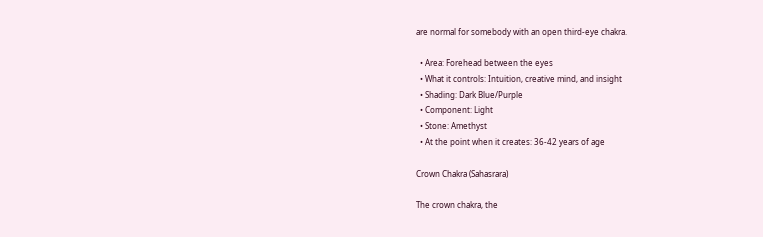are normal for somebody with an open third-eye chakra.

  • Area: Forehead between the eyes
  • What it controls: Intuition, creative mind, and insight
  • Shading: Dark Blue/Purple
  • Component: Light
  • Stone: Amethyst
  • At the point when it creates: 36-42 years of age

Crown Chakra (Sahasrara)

The crown chakra, the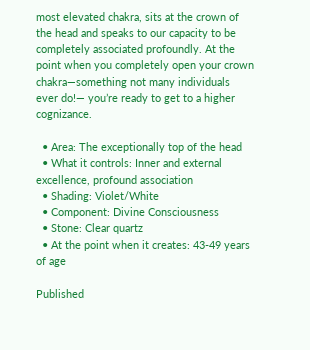most elevated chakra, sits at the crown of the head and speaks to our capacity to be completely associated profoundly. At the point when you completely open your crown chakra—something not many individuals ever do!— you’re ready to get to a higher cognizance.

  • Area: The exceptionally top of the head
  • What it controls: Inner and external excellence, profound association
  • Shading: Violet/White
  • Component: Divine Consciousness
  • Stone: Clear quartz
  • At the point when it creates: 43-49 years of age

Published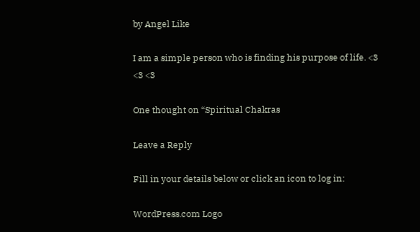by Angel Like

I am a simple person who is finding his purpose of life. <3 <3 <3

One thought on “Spiritual Chakras

Leave a Reply

Fill in your details below or click an icon to log in:

WordPress.com Logo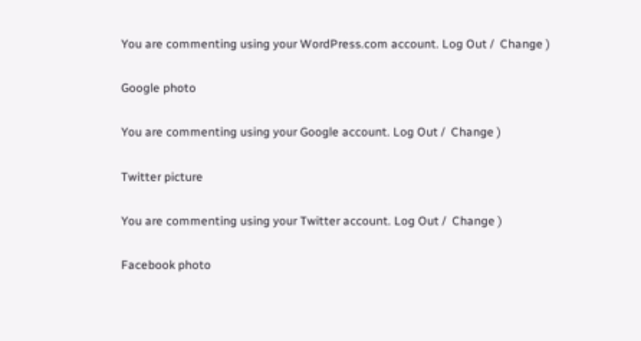You are commenting using your WordPress.com account. Log Out /  Change )

Google photo

You are commenting using your Google account. Log Out /  Change )

Twitter picture

You are commenting using your Twitter account. Log Out /  Change )

Facebook photo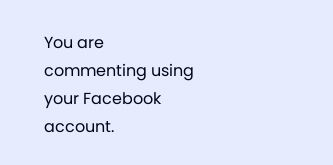You are commenting using your Facebook account.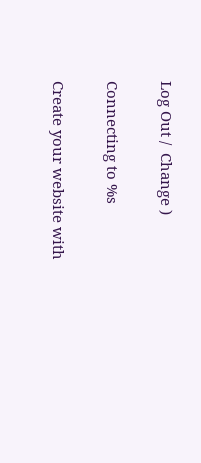Log Out /  Change )

Connecting to %s

Create your website with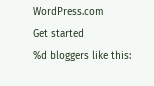WordPress.com
Get started
%d bloggers like this: